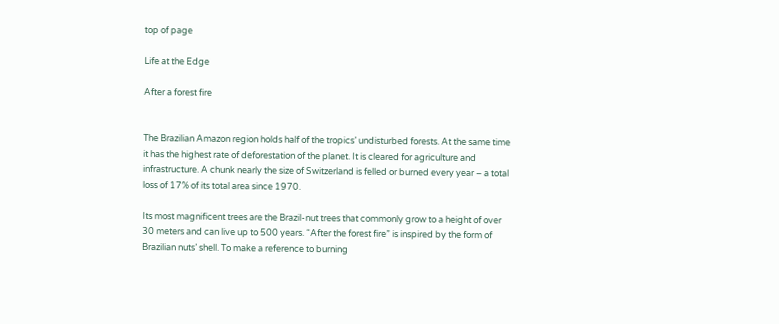top of page

Life at the Edge

After a forest fire


The Brazilian Amazon region holds half of the tropics’ undisturbed forests. At the same time it has the highest rate of deforestation of the planet. It is cleared for agriculture and infrastructure. A chunk nearly the size of Switzerland is felled or burned every year – a total loss of 17% of its total area since 1970.

Its most magnificent trees are the Brazil-nut trees that commonly grow to a height of over 30 meters and can live up to 500 years. “After the forest fire” is inspired by the form of Brazilian nuts’ shell. To make a reference to burning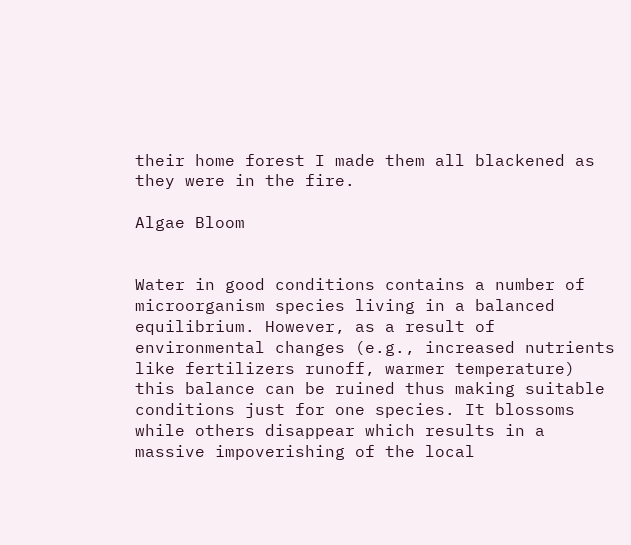their home forest I made them all blackened as they were in the fire.

Algae Bloom


Water in good conditions contains a number of microorganism species living in a balanced equilibrium. However, as a result of environmental changes (e.g., increased nutrients like fertilizers runoff, warmer temperature) this balance can be ruined thus making suitable conditions just for one species. It blossoms while others disappear which results in a massive impoverishing of the local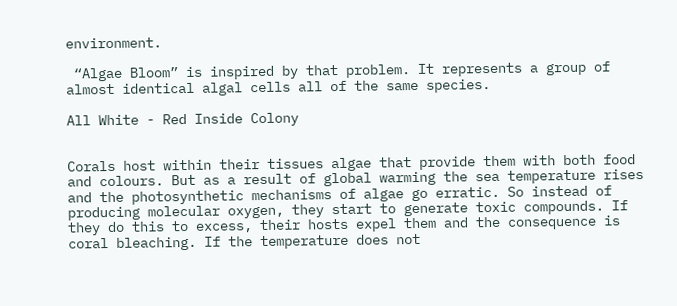environment.

 “Algae Bloom” is inspired by that problem. It represents a group of almost identical algal cells all of the same species.

All White - Red Inside Colony


Corals host within their tissues algae that provide them with both food and colours. But as a result of global warming the sea temperature rises and the photosynthetic mechanisms of algae go erratic. So instead of producing molecular oxygen, they start to generate toxic compounds. If they do this to excess, their hosts expel them and the consequence is coral bleaching. If the temperature does not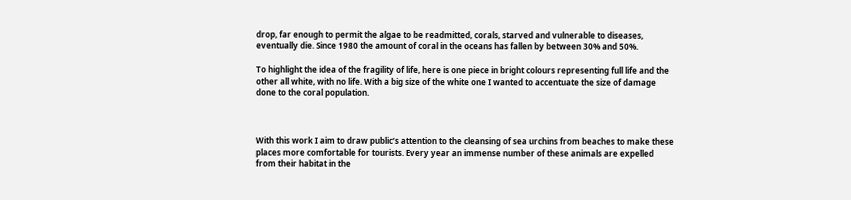drop, far enough to permit the algae to be readmitted, corals, starved and vulnerable to diseases, eventually die. Since 1980 the amount of coral in the oceans has fallen by between 30% and 50%.

To highlight the idea of the fragility of life, here is one piece in bright colours representing full life and the other all white, with no life. With a big size of the white one I wanted to accentuate the size of damage done to the coral population.



With this work I aim to draw public’s attention to the cleansing of sea urchins from beaches to make these places more comfortable for tourists. Every year an immense number of these animals are expelled from their habitat in the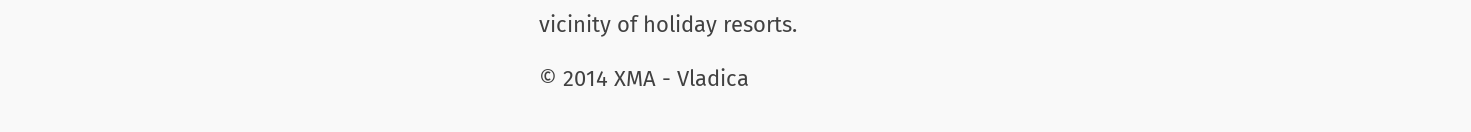vicinity of holiday resorts.

© 2014 XMA - Vladica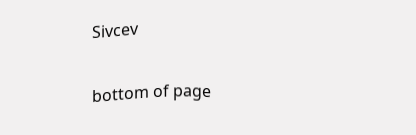Sivcev

bottom of page